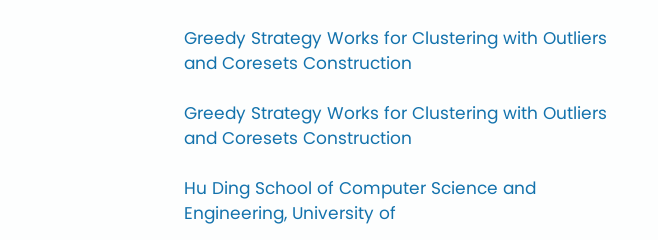Greedy Strategy Works for Clustering with Outliers and Coresets Construction

Greedy Strategy Works for Clustering with Outliers and Coresets Construction

Hu Ding School of Computer Science and Engineering, University of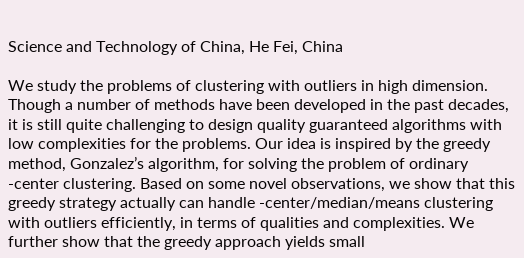Science and Technology of China, He Fei, China

We study the problems of clustering with outliers in high dimension. Though a number of methods have been developed in the past decades, it is still quite challenging to design quality guaranteed algorithms with low complexities for the problems. Our idea is inspired by the greedy method, Gonzalez’s algorithm, for solving the problem of ordinary -center clustering. Based on some novel observations, we show that this greedy strategy actually can handle -center/median/means clustering with outliers efficiently, in terms of qualities and complexities. We further show that the greedy approach yields small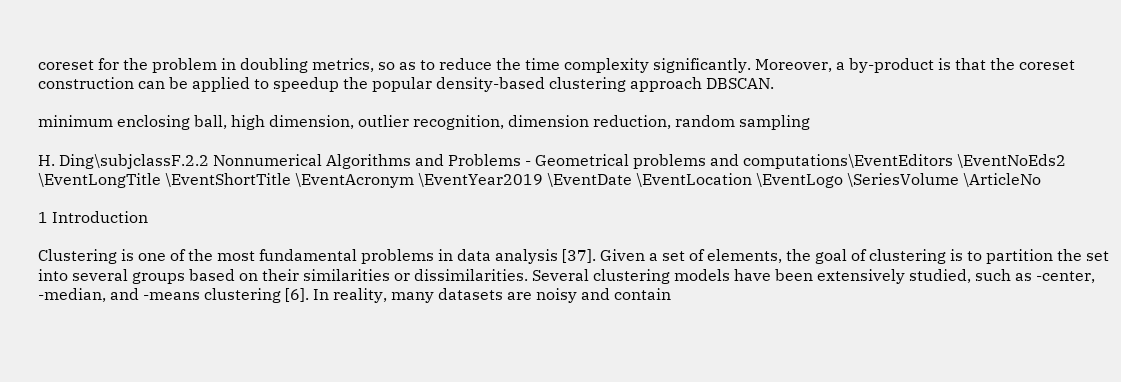coreset for the problem in doubling metrics, so as to reduce the time complexity significantly. Moreover, a by-product is that the coreset construction can be applied to speedup the popular density-based clustering approach DBSCAN.

minimum enclosing ball, high dimension, outlier recognition, dimension reduction, random sampling

H. Ding\subjclassF.2.2 Nonnumerical Algorithms and Problems - Geometrical problems and computations\EventEditors \EventNoEds2 \EventLongTitle \EventShortTitle \EventAcronym \EventYear2019 \EventDate \EventLocation \EventLogo \SeriesVolume \ArticleNo

1 Introduction

Clustering is one of the most fundamental problems in data analysis [37]. Given a set of elements, the goal of clustering is to partition the set into several groups based on their similarities or dissimilarities. Several clustering models have been extensively studied, such as -center, -median, and -means clustering [6]. In reality, many datasets are noisy and contain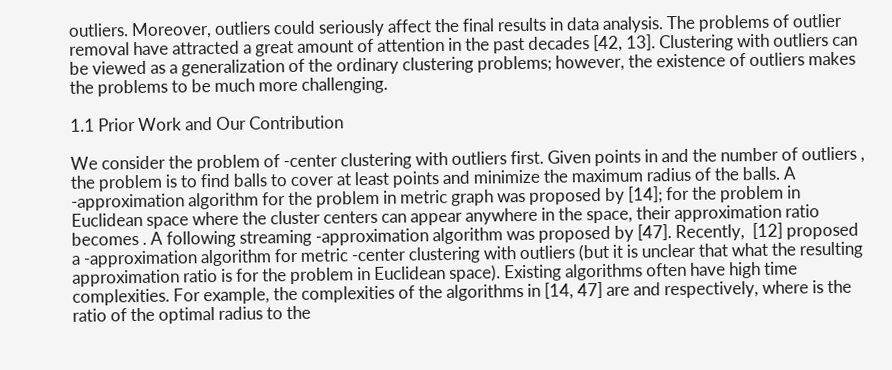outliers. Moreover, outliers could seriously affect the final results in data analysis. The problems of outlier removal have attracted a great amount of attention in the past decades [42, 13]. Clustering with outliers can be viewed as a generalization of the ordinary clustering problems; however, the existence of outliers makes the problems to be much more challenging.

1.1 Prior Work and Our Contribution

We consider the problem of -center clustering with outliers first. Given points in and the number of outliers , the problem is to find balls to cover at least points and minimize the maximum radius of the balls. A -approximation algorithm for the problem in metric graph was proposed by [14]; for the problem in Euclidean space where the cluster centers can appear anywhere in the space, their approximation ratio becomes . A following streaming -approximation algorithm was proposed by [47]. Recently,  [12] proposed a -approximation algorithm for metric -center clustering with outliers (but it is unclear that what the resulting approximation ratio is for the problem in Euclidean space). Existing algorithms often have high time complexities. For example, the complexities of the algorithms in [14, 47] are and respectively, where is the ratio of the optimal radius to the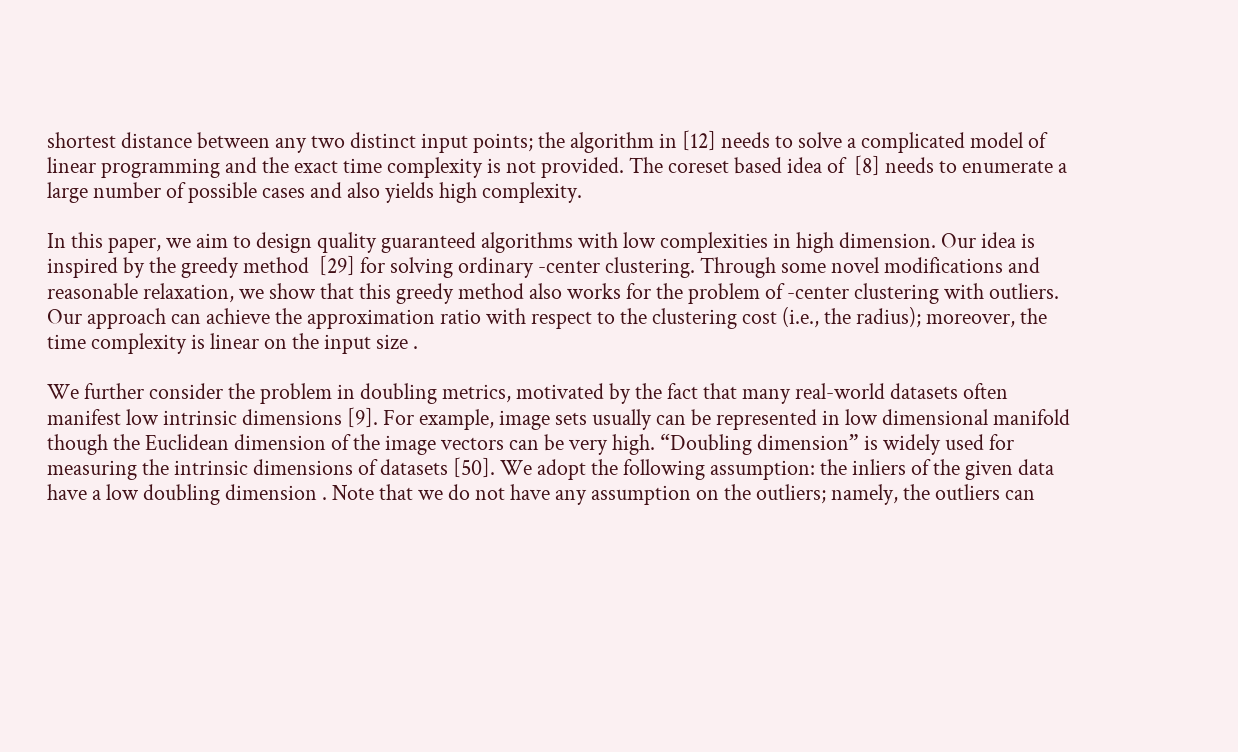shortest distance between any two distinct input points; the algorithm in [12] needs to solve a complicated model of linear programming and the exact time complexity is not provided. The coreset based idea of  [8] needs to enumerate a large number of possible cases and also yields high complexity.

In this paper, we aim to design quality guaranteed algorithms with low complexities in high dimension. Our idea is inspired by the greedy method  [29] for solving ordinary -center clustering. Through some novel modifications and reasonable relaxation, we show that this greedy method also works for the problem of -center clustering with outliers. Our approach can achieve the approximation ratio with respect to the clustering cost (i.e., the radius); moreover, the time complexity is linear on the input size .

We further consider the problem in doubling metrics, motivated by the fact that many real-world datasets often manifest low intrinsic dimensions [9]. For example, image sets usually can be represented in low dimensional manifold though the Euclidean dimension of the image vectors can be very high. “Doubling dimension” is widely used for measuring the intrinsic dimensions of datasets [50]. We adopt the following assumption: the inliers of the given data have a low doubling dimension . Note that we do not have any assumption on the outliers; namely, the outliers can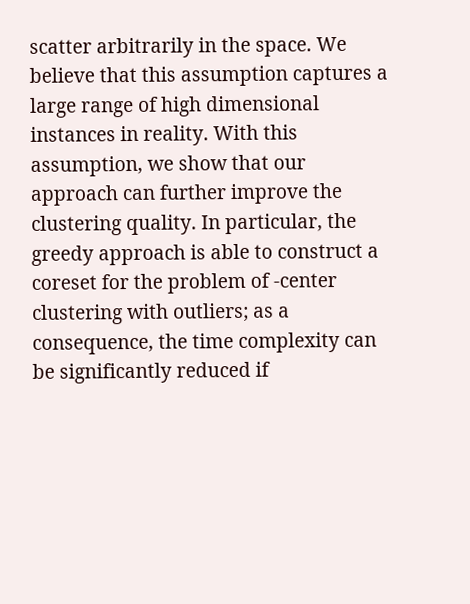scatter arbitrarily in the space. We believe that this assumption captures a large range of high dimensional instances in reality. With this assumption, we show that our approach can further improve the clustering quality. In particular, the greedy approach is able to construct a coreset for the problem of -center clustering with outliers; as a consequence, the time complexity can be significantly reduced if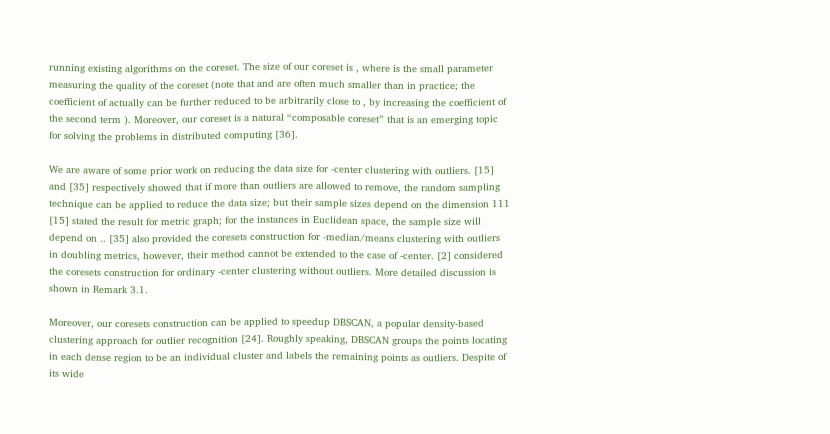running existing algorithms on the coreset. The size of our coreset is , where is the small parameter measuring the quality of the coreset (note that and are often much smaller than in practice; the coefficient of actually can be further reduced to be arbitrarily close to , by increasing the coefficient of the second term ). Moreover, our coreset is a natural “composable coreset” that is an emerging topic for solving the problems in distributed computing [36].

We are aware of some prior work on reducing the data size for -center clustering with outliers. [15] and [35] respectively showed that if more than outliers are allowed to remove, the random sampling technique can be applied to reduce the data size; but their sample sizes depend on the dimension 111 [15] stated the result for metric graph; for the instances in Euclidean space, the sample size will depend on .. [35] also provided the coresets construction for -median/means clustering with outliers in doubling metrics, however, their method cannot be extended to the case of -center. [2] considered the coresets construction for ordinary -center clustering without outliers. More detailed discussion is shown in Remark 3.1.

Moreover, our coresets construction can be applied to speedup DBSCAN, a popular density-based clustering approach for outlier recognition [24]. Roughly speaking, DBSCAN groups the points locating in each dense region to be an individual cluster and labels the remaining points as outliers. Despite of its wide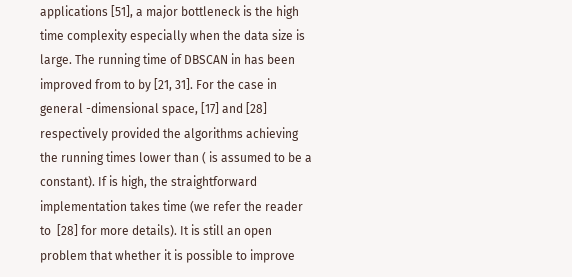applications [51], a major bottleneck is the high time complexity especially when the data size is large. The running time of DBSCAN in has been improved from to by [21, 31]. For the case in general -dimensional space, [17] and [28] respectively provided the algorithms achieving the running times lower than ( is assumed to be a constant). If is high, the straightforward implementation takes time (we refer the reader to  [28] for more details). It is still an open problem that whether it is possible to improve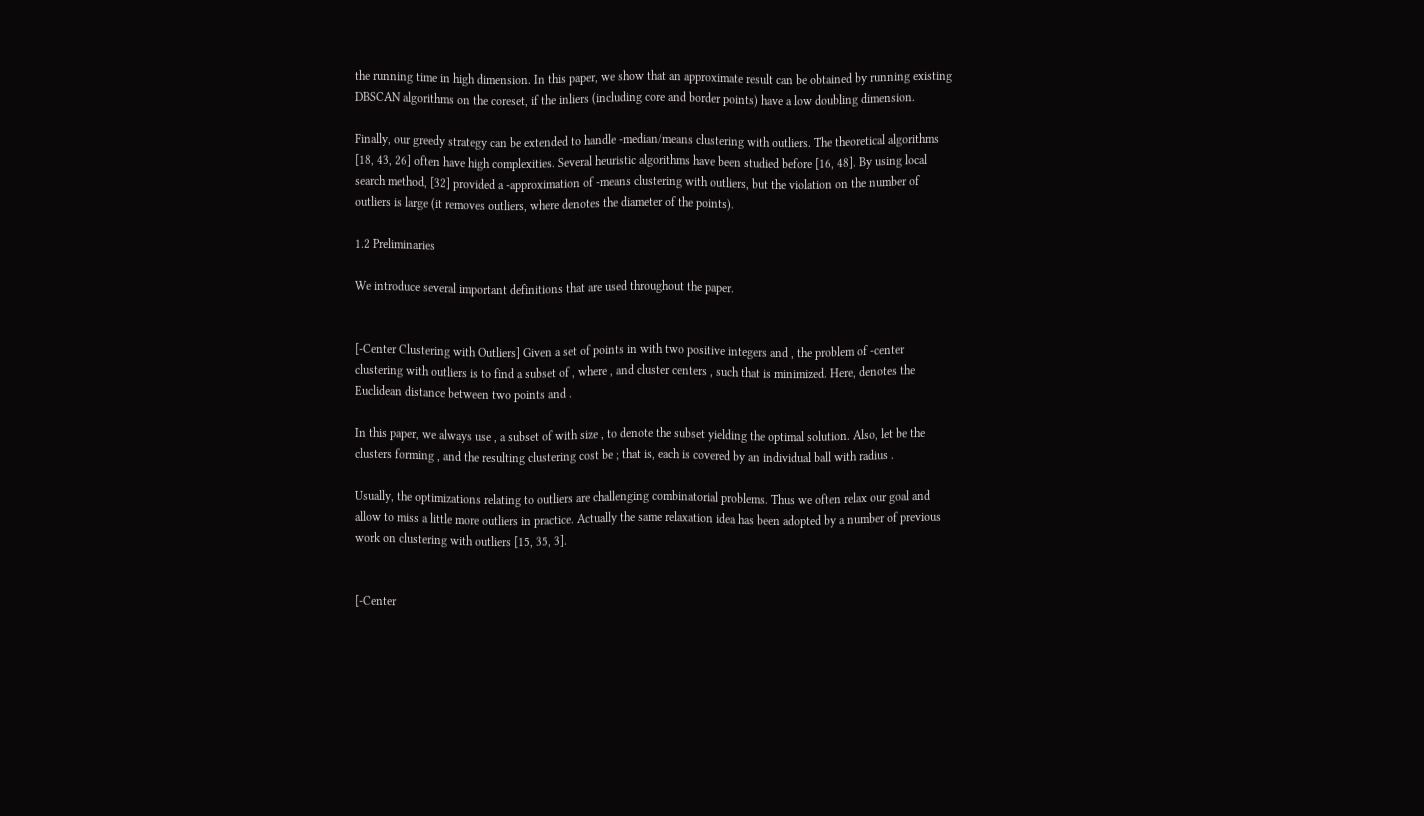the running time in high dimension. In this paper, we show that an approximate result can be obtained by running existing DBSCAN algorithms on the coreset, if the inliers (including core and border points) have a low doubling dimension.

Finally, our greedy strategy can be extended to handle -median/means clustering with outliers. The theoretical algorithms [18, 43, 26] often have high complexities. Several heuristic algorithms have been studied before [16, 48]. By using local search method, [32] provided a -approximation of -means clustering with outliers, but the violation on the number of outliers is large (it removes outliers, where denotes the diameter of the points).

1.2 Preliminaries

We introduce several important definitions that are used throughout the paper.


[-Center Clustering with Outliers] Given a set of points in with two positive integers and , the problem of -center clustering with outliers is to find a subset of , where , and cluster centers , such that is minimized. Here, denotes the Euclidean distance between two points and .

In this paper, we always use , a subset of with size , to denote the subset yielding the optimal solution. Also, let be the clusters forming , and the resulting clustering cost be ; that is, each is covered by an individual ball with radius .

Usually, the optimizations relating to outliers are challenging combinatorial problems. Thus we often relax our goal and allow to miss a little more outliers in practice. Actually the same relaxation idea has been adopted by a number of previous work on clustering with outliers [15, 35, 3].


[-Center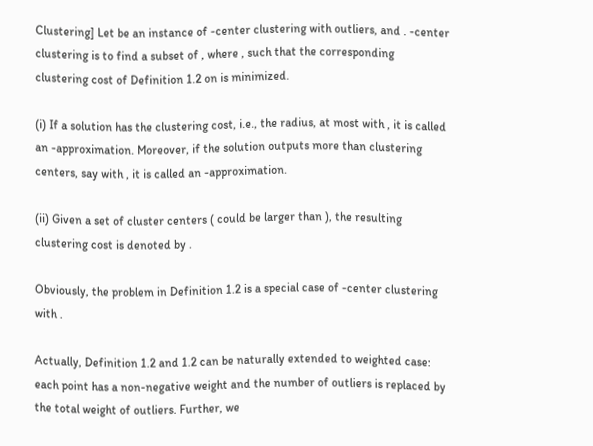Clustering] Let be an instance of -center clustering with outliers, and . -center clustering is to find a subset of , where , such that the corresponding clustering cost of Definition 1.2 on is minimized.

(i) If a solution has the clustering cost, i.e., the radius, at most with , it is called an -approximation. Moreover, if the solution outputs more than clustering centers, say with , it is called an -approximation.

(ii) Given a set of cluster centers ( could be larger than ), the resulting clustering cost is denoted by .

Obviously, the problem in Definition 1.2 is a special case of -center clustering with .

Actually, Definition 1.2 and 1.2 can be naturally extended to weighted case: each point has a non-negative weight and the number of outliers is replaced by the total weight of outliers. Further, we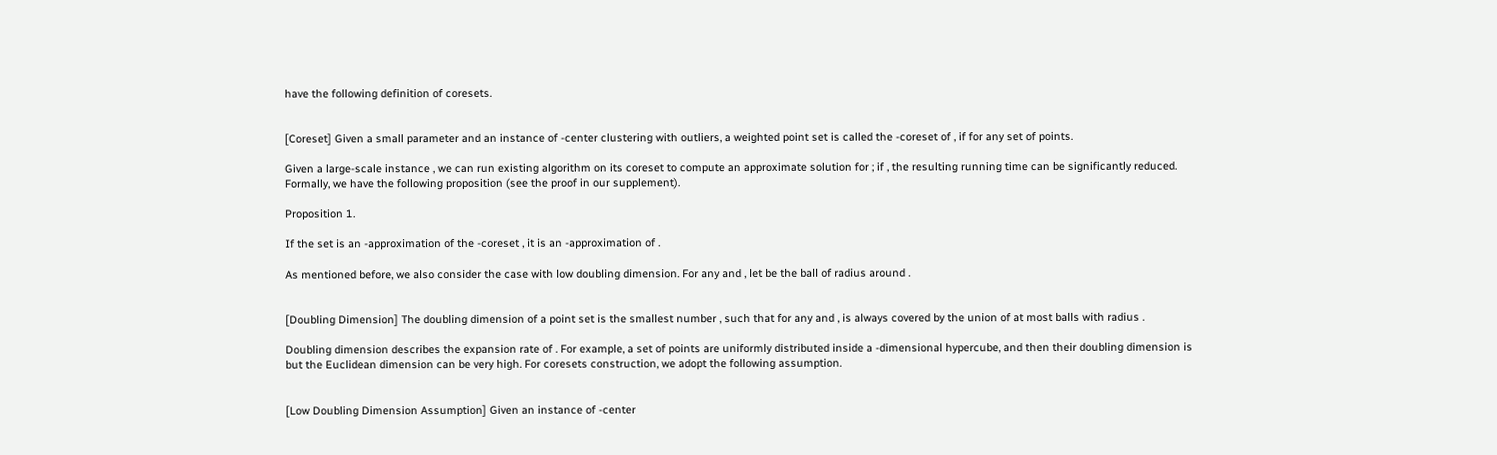have the following definition of coresets.


[Coreset] Given a small parameter and an instance of -center clustering with outliers, a weighted point set is called the -coreset of , if for any set of points.

Given a large-scale instance , we can run existing algorithm on its coreset to compute an approximate solution for ; if , the resulting running time can be significantly reduced. Formally, we have the following proposition (see the proof in our supplement).

Proposition 1.

If the set is an -approximation of the -coreset , it is an -approximation of .

As mentioned before, we also consider the case with low doubling dimension. For any and , let be the ball of radius around .


[Doubling Dimension] The doubling dimension of a point set is the smallest number , such that for any and , is always covered by the union of at most balls with radius .

Doubling dimension describes the expansion rate of . For example, a set of points are uniformly distributed inside a -dimensional hypercube, and then their doubling dimension is but the Euclidean dimension can be very high. For coresets construction, we adopt the following assumption.


[Low Doubling Dimension Assumption] Given an instance of -center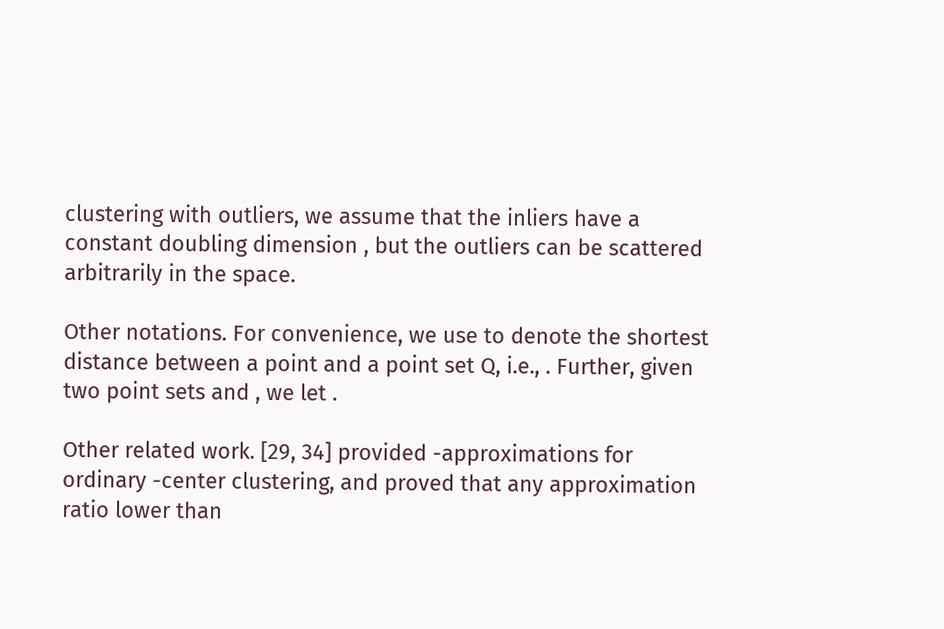clustering with outliers, we assume that the inliers have a constant doubling dimension , but the outliers can be scattered arbitrarily in the space.

Other notations. For convenience, we use to denote the shortest distance between a point and a point set Q, i.e., . Further, given two point sets and , we let .

Other related work. [29, 34] provided -approximations for ordinary -center clustering, and proved that any approximation ratio lower than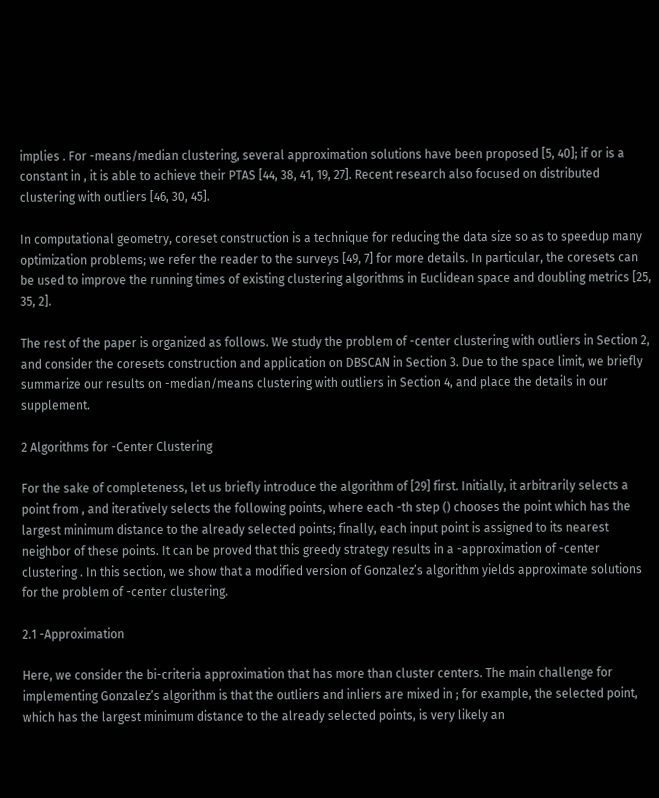implies . For -means/median clustering, several approximation solutions have been proposed [5, 40]; if or is a constant in , it is able to achieve their PTAS [44, 38, 41, 19, 27]. Recent research also focused on distributed clustering with outliers [46, 30, 45].

In computational geometry, coreset construction is a technique for reducing the data size so as to speedup many optimization problems; we refer the reader to the surveys [49, 7] for more details. In particular, the coresets can be used to improve the running times of existing clustering algorithms in Euclidean space and doubling metrics [25, 35, 2].

The rest of the paper is organized as follows. We study the problem of -center clustering with outliers in Section 2, and consider the coresets construction and application on DBSCAN in Section 3. Due to the space limit, we briefly summarize our results on -median/means clustering with outliers in Section 4, and place the details in our supplement.

2 Algorithms for -Center Clustering

For the sake of completeness, let us briefly introduce the algorithm of [29] first. Initially, it arbitrarily selects a point from , and iteratively selects the following points, where each -th step () chooses the point which has the largest minimum distance to the already selected points; finally, each input point is assigned to its nearest neighbor of these points. It can be proved that this greedy strategy results in a -approximation of -center clustering . In this section, we show that a modified version of Gonzalez’s algorithm yields approximate solutions for the problem of -center clustering.

2.1 -Approximation

Here, we consider the bi-criteria approximation that has more than cluster centers. The main challenge for implementing Gonzalez’s algorithm is that the outliers and inliers are mixed in ; for example, the selected point, which has the largest minimum distance to the already selected points, is very likely an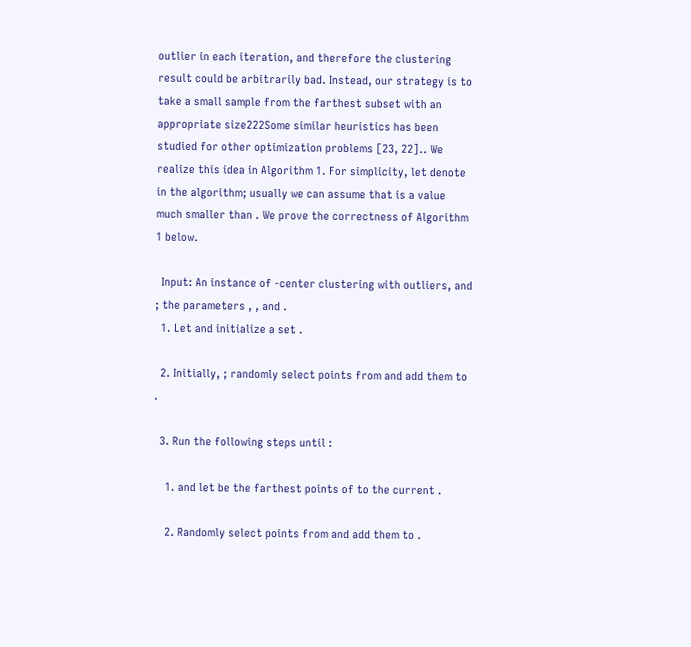outlier in each iteration, and therefore the clustering result could be arbitrarily bad. Instead, our strategy is to take a small sample from the farthest subset with an appropriate size222Some similar heuristics has been studied for other optimization problems [23, 22].. We realize this idea in Algorithm 1. For simplicity, let denote in the algorithm; usually we can assume that is a value much smaller than . We prove the correctness of Algorithm 1 below.

  Input: An instance of -center clustering with outliers, and ; the parameters , , and .
  1. Let and initialize a set .

  2. Initially, ; randomly select points from and add them to .

  3. Run the following steps until :

    1. and let be the farthest points of to the current .

    2. Randomly select points from and add them to .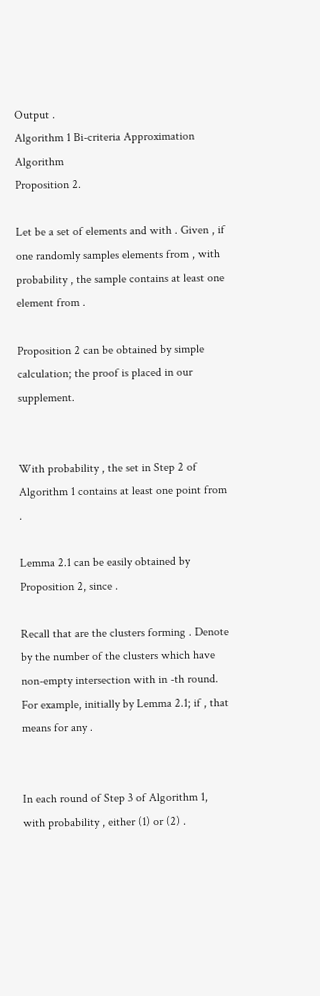Output .
Algorithm 1 Bi-criteria Approximation Algorithm
Proposition 2.

Let be a set of elements and with . Given , if one randomly samples elements from , with probability , the sample contains at least one element from .

Proposition 2 can be obtained by simple calculation; the proof is placed in our supplement.


With probability , the set in Step 2 of Algorithm 1 contains at least one point from .

Lemma 2.1 can be easily obtained by Proposition 2, since .

Recall that are the clusters forming . Denote by the number of the clusters which have non-empty intersection with in -th round. For example, initially by Lemma 2.1; if , that means for any .


In each round of Step 3 of Algorithm 1, with probability , either (1) or (2) .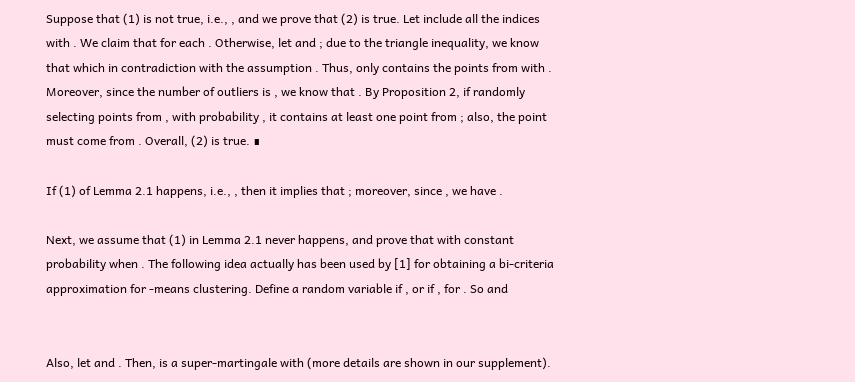Suppose that (1) is not true, i.e., , and we prove that (2) is true. Let include all the indices with . We claim that for each . Otherwise, let and ; due to the triangle inequality, we know that which in contradiction with the assumption . Thus, only contains the points from with . Moreover, since the number of outliers is , we know that . By Proposition 2, if randomly selecting points from , with probability , it contains at least one point from ; also, the point must come from . Overall, (2) is true. ∎

If (1) of Lemma 2.1 happens, i.e., , then it implies that ; moreover, since , we have .

Next, we assume that (1) in Lemma 2.1 never happens, and prove that with constant probability when . The following idea actually has been used by [1] for obtaining a bi-criteria approximation for -means clustering. Define a random variable if , or if , for . So and


Also, let and . Then, is a super-martingale with (more details are shown in our supplement).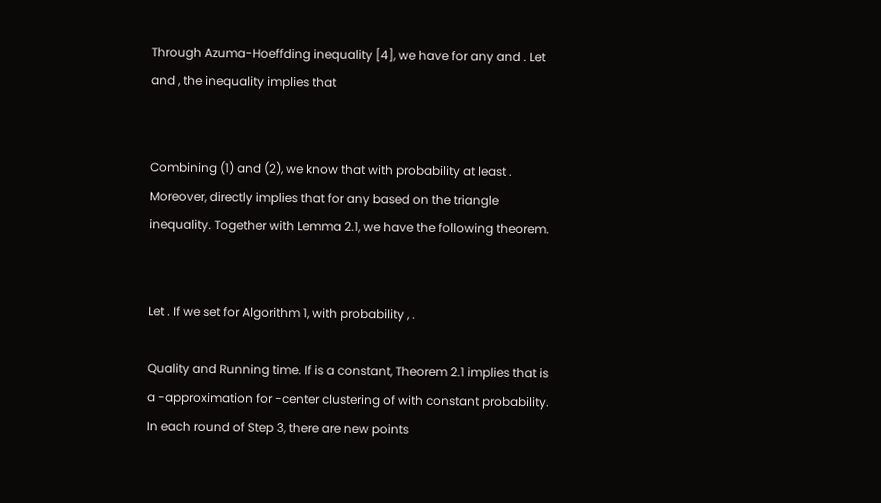Through Azuma-Hoeffding inequality [4], we have for any and . Let and , the inequality implies that


Combining (1) and (2), we know that with probability at least . Moreover, directly implies that for any based on the triangle inequality. Together with Lemma 2.1, we have the following theorem.


Let . If we set for Algorithm 1, with probability , .

Quality and Running time. If is a constant, Theorem 2.1 implies that is a -approximation for -center clustering of with constant probability. In each round of Step 3, there are new points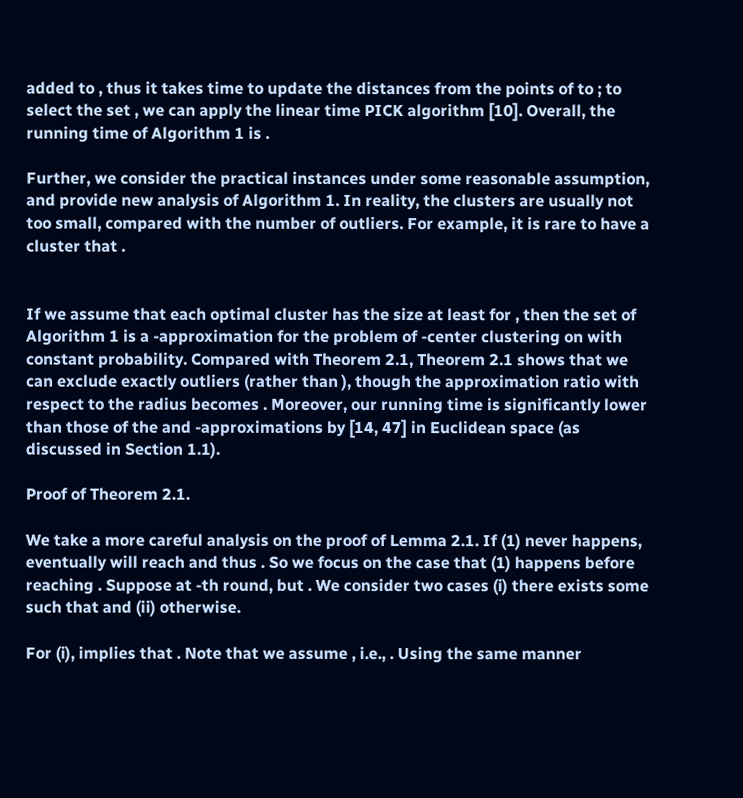added to , thus it takes time to update the distances from the points of to ; to select the set , we can apply the linear time PICK algorithm [10]. Overall, the running time of Algorithm 1 is .

Further, we consider the practical instances under some reasonable assumption, and provide new analysis of Algorithm 1. In reality, the clusters are usually not too small, compared with the number of outliers. For example, it is rare to have a cluster that .


If we assume that each optimal cluster has the size at least for , then the set of Algorithm 1 is a -approximation for the problem of -center clustering on with constant probability. Compared with Theorem 2.1, Theorem 2.1 shows that we can exclude exactly outliers (rather than ), though the approximation ratio with respect to the radius becomes . Moreover, our running time is significantly lower than those of the and -approximations by [14, 47] in Euclidean space (as discussed in Section 1.1).

Proof of Theorem 2.1.

We take a more careful analysis on the proof of Lemma 2.1. If (1) never happens, eventually will reach and thus . So we focus on the case that (1) happens before reaching . Suppose at -th round, but . We consider two cases (i) there exists some such that and (ii) otherwise.

For (i), implies that . Note that we assume , i.e., . Using the same manner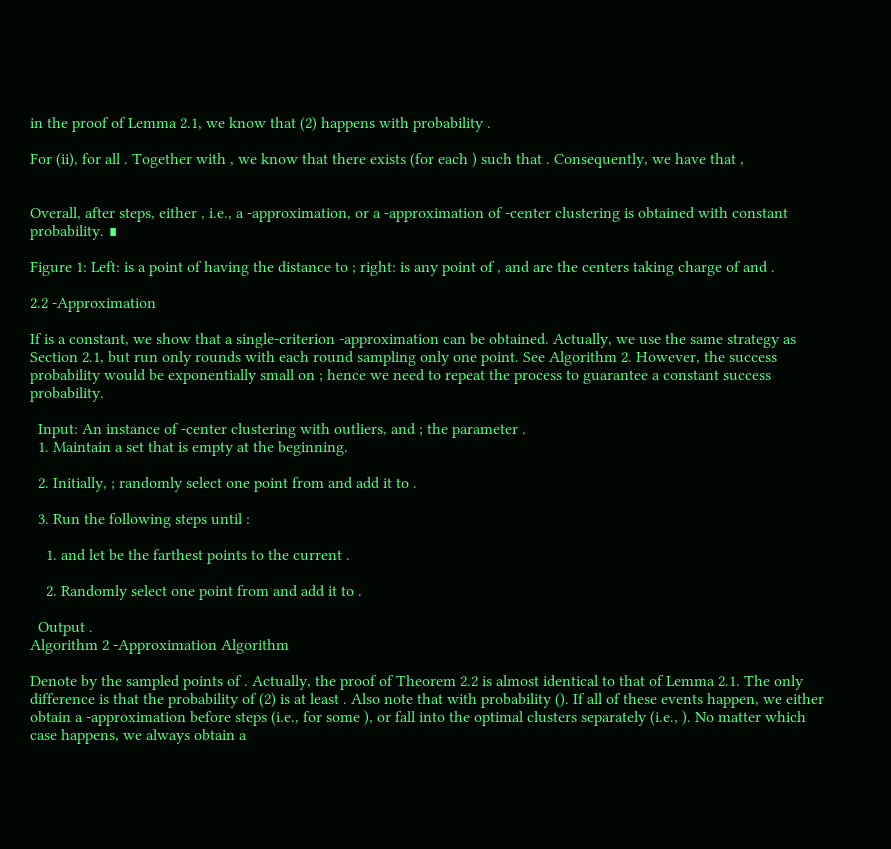in the proof of Lemma 2.1, we know that (2) happens with probability .

For (ii), for all . Together with , we know that there exists (for each ) such that . Consequently, we have that ,


Overall, after steps, either , i.e., a -approximation, or a -approximation of -center clustering is obtained with constant probability. ∎

Figure 1: Left: is a point of having the distance to ; right: is any point of , and are the centers taking charge of and .

2.2 -Approximation

If is a constant, we show that a single-criterion -approximation can be obtained. Actually, we use the same strategy as Section 2.1, but run only rounds with each round sampling only one point. See Algorithm 2. However, the success probability would be exponentially small on ; hence we need to repeat the process to guarantee a constant success probability.

  Input: An instance of -center clustering with outliers, and ; the parameter .
  1. Maintain a set that is empty at the beginning.

  2. Initially, ; randomly select one point from and add it to .

  3. Run the following steps until :

    1. and let be the farthest points to the current .

    2. Randomly select one point from and add it to .

  Output .
Algorithm 2 -Approximation Algorithm

Denote by the sampled points of . Actually, the proof of Theorem 2.2 is almost identical to that of Lemma 2.1. The only difference is that the probability of (2) is at least . Also note that with probability (). If all of these events happen, we either obtain a -approximation before steps (i.e., for some ), or fall into the optimal clusters separately (i.e., ). No matter which case happens, we always obtain a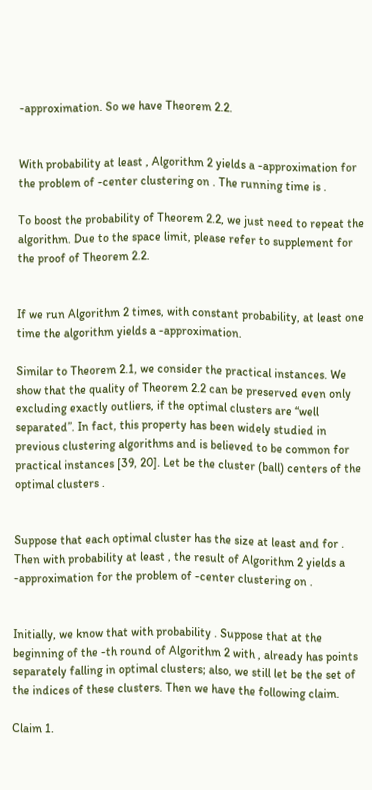-approximation. So we have Theorem 2.2.


With probability at least , Algorithm 2 yields a -approximation for the problem of -center clustering on . The running time is .

To boost the probability of Theorem 2.2, we just need to repeat the algorithm. Due to the space limit, please refer to supplement for the proof of Theorem 2.2.


If we run Algorithm 2 times, with constant probability, at least one time the algorithm yields a -approximation.

Similar to Theorem 2.1, we consider the practical instances. We show that the quality of Theorem 2.2 can be preserved even only excluding exactly outliers, if the optimal clusters are “well separated”. In fact, this property has been widely studied in previous clustering algorithms and is believed to be common for practical instances [39, 20]. Let be the cluster (ball) centers of the optimal clusters .


Suppose that each optimal cluster has the size at least and for . Then with probability at least , the result of Algorithm 2 yields a -approximation for the problem of -center clustering on .


Initially, we know that with probability . Suppose that at the beginning of the -th round of Algorithm 2 with , already has points separately falling in optimal clusters; also, we still let be the set of the indices of these clusters. Then we have the following claim.

Claim 1.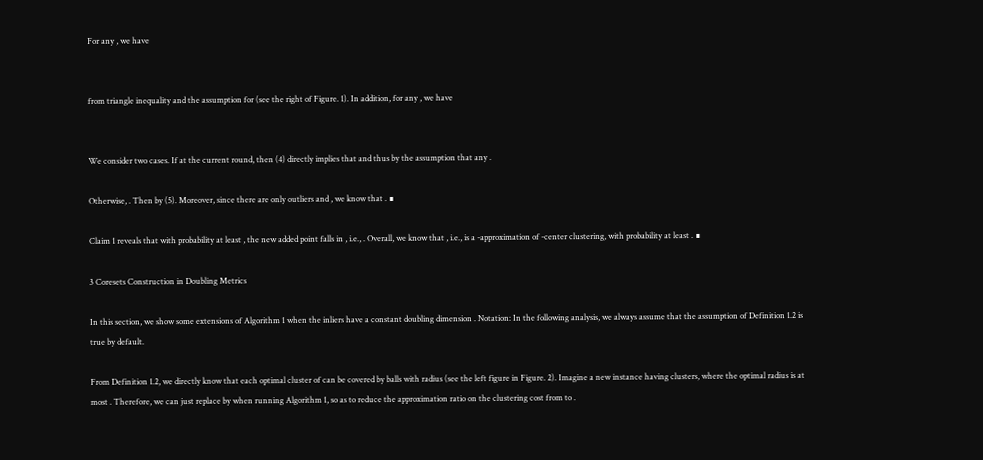For any , we have


from triangle inequality and the assumption for (see the right of Figure. 1). In addition, for any , we have


We consider two cases. If at the current round, then (4) directly implies that and thus by the assumption that any .

Otherwise, . Then by (5). Moreover, since there are only outliers and , we know that . ∎

Claim 1 reveals that with probability at least , the new added point falls in , i.e., . Overall, we know that , i.e., is a -approximation of -center clustering, with probability at least . ∎

3 Coresets Construction in Doubling Metrics

In this section, we show some extensions of Algorithm 1 when the inliers have a constant doubling dimension . Notation: In the following analysis, we always assume that the assumption of Definition 1.2 is true by default.

From Definition 1.2, we directly know that each optimal cluster of can be covered by balls with radius (see the left figure in Figure. 2). Imagine a new instance having clusters, where the optimal radius is at most . Therefore, we can just replace by when running Algorithm 1, so as to reduce the approximation ratio on the clustering cost from to .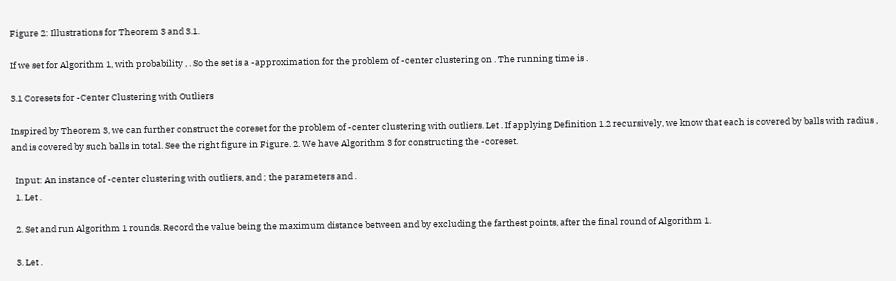Figure 2: Illustrations for Theorem 3 and 3.1.

If we set for Algorithm 1, with probability , . So the set is a -approximation for the problem of -center clustering on . The running time is .

3.1 Coresets for -Center Clustering with Outliers

Inspired by Theorem 3, we can further construct the coreset for the problem of -center clustering with outliers. Let . If applying Definition 1.2 recursively, we know that each is covered by balls with radius , and is covered by such balls in total. See the right figure in Figure. 2. We have Algorithm 3 for constructing the -coreset.

  Input: An instance of -center clustering with outliers, and ; the parameters and .
  1. Let .

  2. Set and run Algorithm 1 rounds. Record the value being the maximum distance between and by excluding the farthest points, after the final round of Algorithm 1.

  3. Let .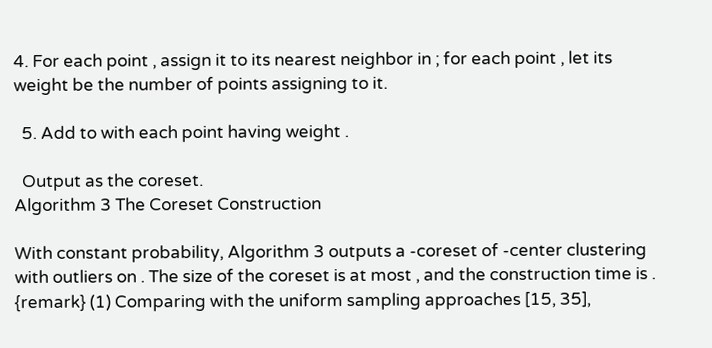4. For each point , assign it to its nearest neighbor in ; for each point , let its weight be the number of points assigning to it.

  5. Add to with each point having weight .

  Output as the coreset.
Algorithm 3 The Coreset Construction

With constant probability, Algorithm 3 outputs a -coreset of -center clustering with outliers on . The size of the coreset is at most , and the construction time is . {remark} (1) Comparing with the uniform sampling approaches [15, 35],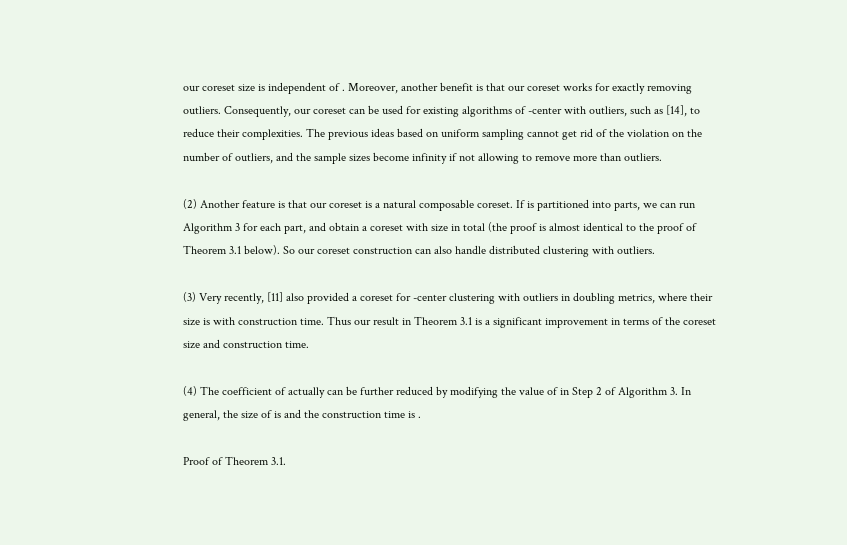our coreset size is independent of . Moreover, another benefit is that our coreset works for exactly removing outliers. Consequently, our coreset can be used for existing algorithms of -center with outliers, such as [14], to reduce their complexities. The previous ideas based on uniform sampling cannot get rid of the violation on the number of outliers, and the sample sizes become infinity if not allowing to remove more than outliers.

(2) Another feature is that our coreset is a natural composable coreset. If is partitioned into parts, we can run Algorithm 3 for each part, and obtain a coreset with size in total (the proof is almost identical to the proof of Theorem 3.1 below). So our coreset construction can also handle distributed clustering with outliers.

(3) Very recently, [11] also provided a coreset for -center clustering with outliers in doubling metrics, where their size is with construction time. Thus our result in Theorem 3.1 is a significant improvement in terms of the coreset size and construction time.

(4) The coefficient of actually can be further reduced by modifying the value of in Step 2 of Algorithm 3. In general, the size of is and the construction time is .

Proof of Theorem 3.1.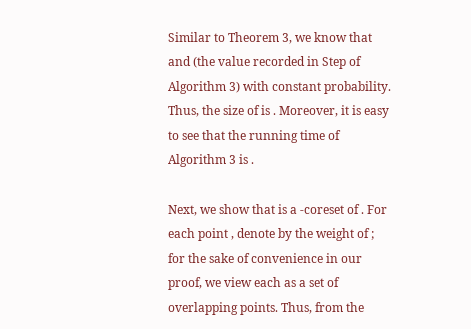Similar to Theorem 3, we know that and (the value recorded in Step of Algorithm 3) with constant probability. Thus, the size of is . Moreover, it is easy to see that the running time of Algorithm 3 is .

Next, we show that is a -coreset of . For each point , denote by the weight of ; for the sake of convenience in our proof, we view each as a set of overlapping points. Thus, from the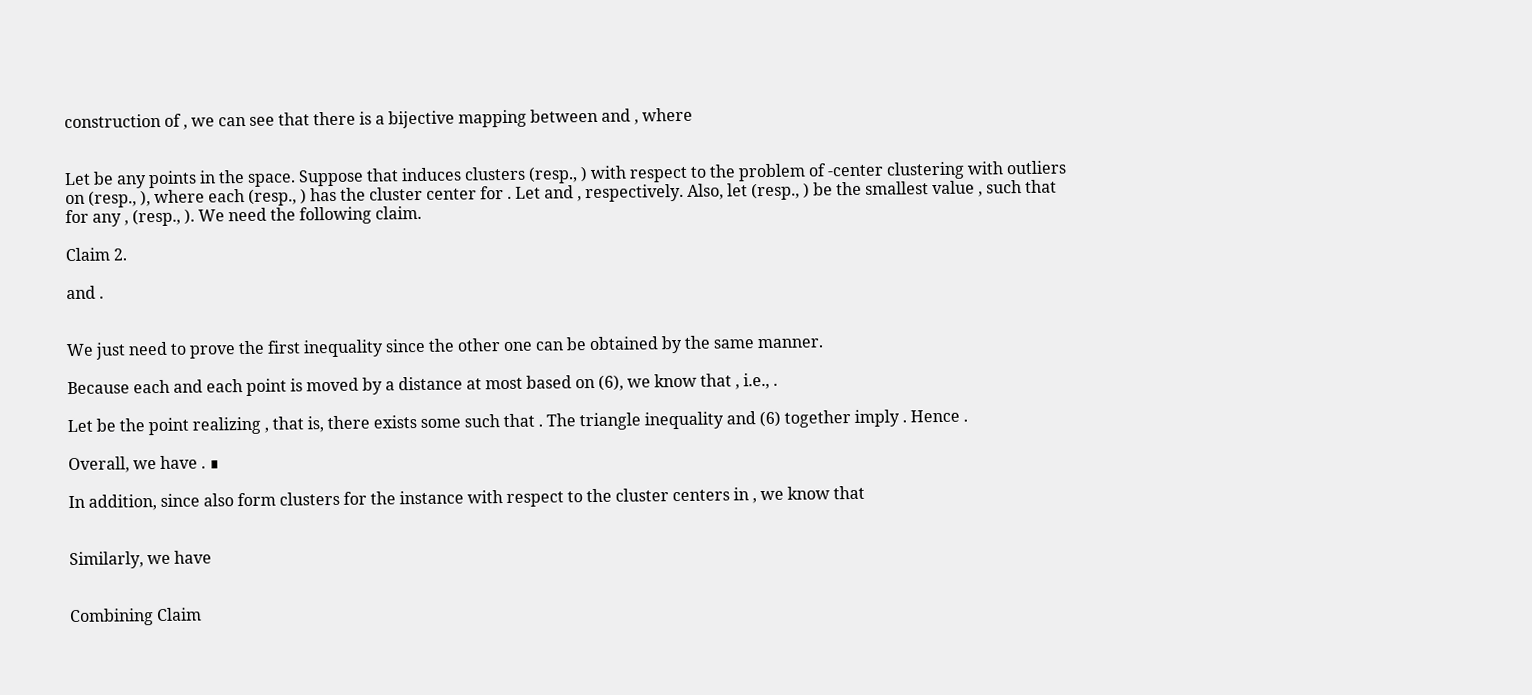construction of , we can see that there is a bijective mapping between and , where


Let be any points in the space. Suppose that induces clusters (resp., ) with respect to the problem of -center clustering with outliers on (resp., ), where each (resp., ) has the cluster center for . Let and , respectively. Also, let (resp., ) be the smallest value , such that for any , (resp., ). We need the following claim.

Claim 2.

and .


We just need to prove the first inequality since the other one can be obtained by the same manner.

Because each and each point is moved by a distance at most based on (6), we know that , i.e., .

Let be the point realizing , that is, there exists some such that . The triangle inequality and (6) together imply . Hence .

Overall, we have . ∎

In addition, since also form clusters for the instance with respect to the cluster centers in , we know that


Similarly, we have


Combining Claim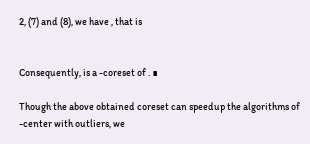2, (7) and (8), we have , that is


Consequently, is a -coreset of . ∎

Though the above obtained coreset can speedup the algorithms of -center with outliers, we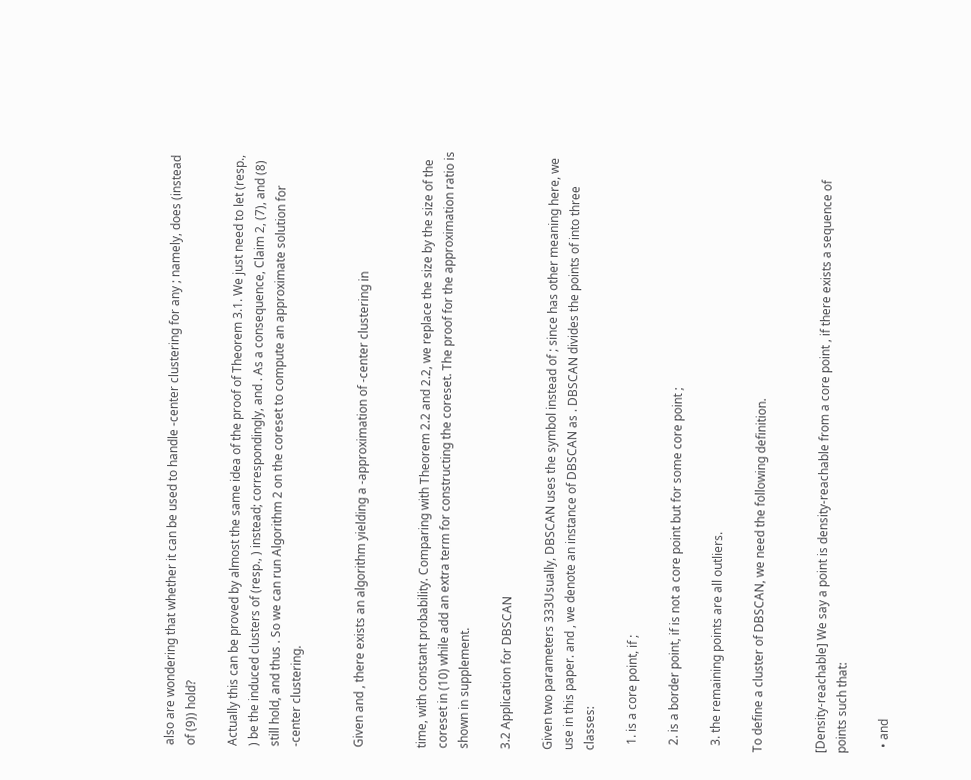also are wondering that whether it can be used to handle -center clustering for any ; namely, does (instead of (9)) hold?

Actually this can be proved by almost the same idea of the proof of Theorem 3.1. We just need to let (resp., ) be the induced clusters of (resp., ) instead; correspondingly, and . As a consequence, Claim 2, (7), and (8) still hold, and thus . So we can run Algorithm 2 on the coreset to compute an approximate solution for -center clustering.


Given and , there exists an algorithm yielding a -approximation of -center clustering in


time, with constant probability. Comparing with Theorem 2.2 and 2.2, we replace the size by the size of the coreset in (10) while add an extra term for constructing the coreset. The proof for the approximation ratio is shown in supplement.

3.2 Application for DBSCAN

Given two parameters 333Usually, DBSCAN uses the symbol instead of ; since has other meaning here, we use in this paper. and , we denote an instance of DBSCAN as . DBSCAN divides the points of into three classes:

  1. is a core point, if ;

  2. is a border point, if is not a core point but for some core point ;

  3. the remaining points are all outliers.

To define a cluster of DBSCAN, we need the following definition.


[Density-reachable] We say a point is density-reachable from a core point , if there exists a sequence of points such that:

  • and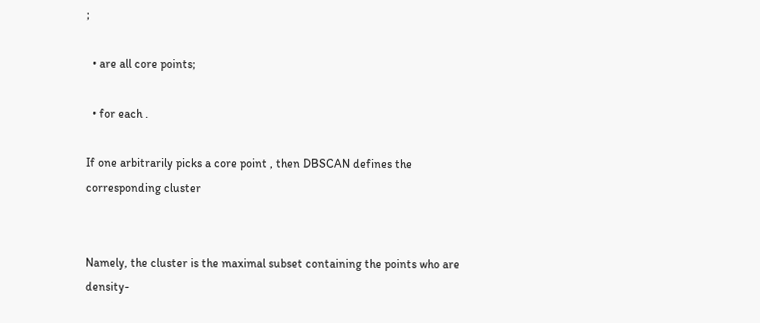;

  • are all core points;

  • for each .

If one arbitrarily picks a core point , then DBSCAN defines the corresponding cluster


Namely, the cluster is the maximal subset containing the points who are density-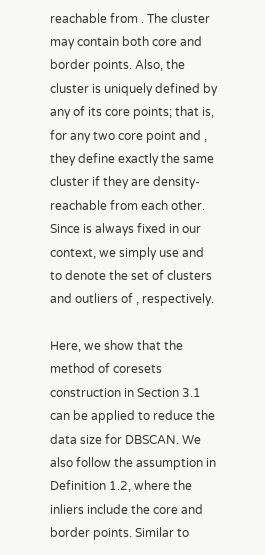reachable from . The cluster may contain both core and border points. Also, the cluster is uniquely defined by any of its core points; that is, for any two core point and , they define exactly the same cluster if they are density-reachable from each other. Since is always fixed in our context, we simply use and to denote the set of clusters and outliers of , respectively.

Here, we show that the method of coresets construction in Section 3.1 can be applied to reduce the data size for DBSCAN. We also follow the assumption in Definition 1.2, where the inliers include the core and border points. Similar to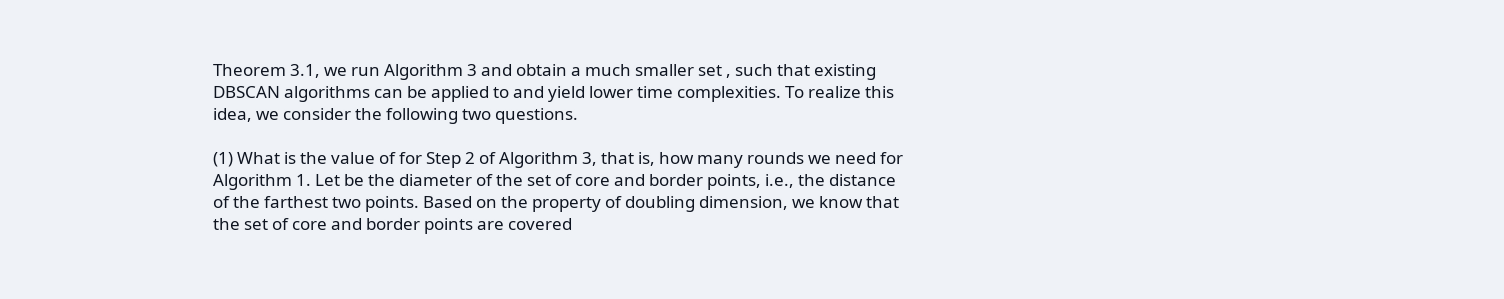Theorem 3.1, we run Algorithm 3 and obtain a much smaller set , such that existing DBSCAN algorithms can be applied to and yield lower time complexities. To realize this idea, we consider the following two questions.

(1) What is the value of for Step 2 of Algorithm 3, that is, how many rounds we need for Algorithm 1. Let be the diameter of the set of core and border points, i.e., the distance of the farthest two points. Based on the property of doubling dimension, we know that the set of core and border points are covered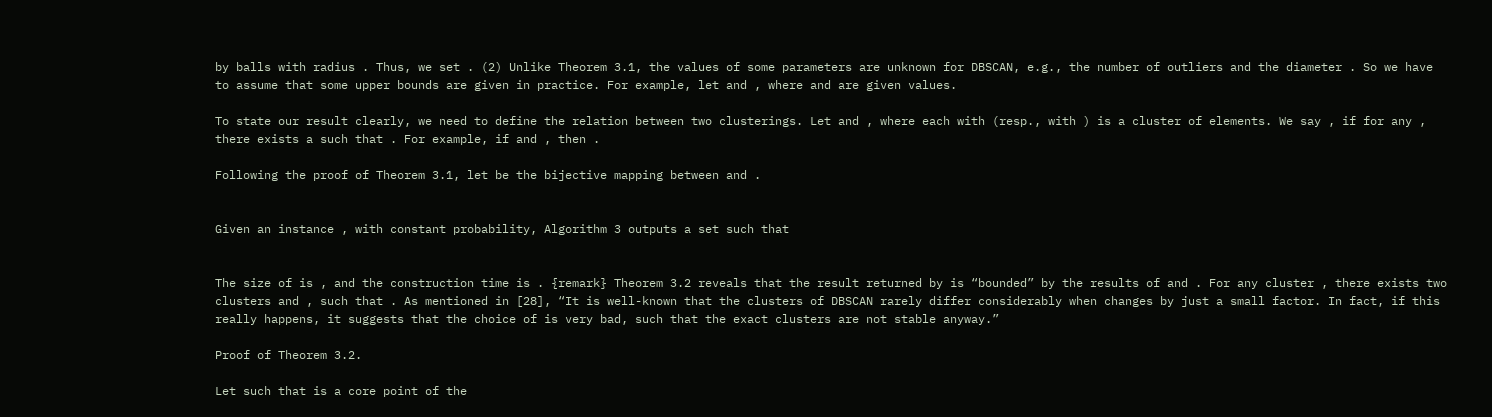by balls with radius . Thus, we set . (2) Unlike Theorem 3.1, the values of some parameters are unknown for DBSCAN, e.g., the number of outliers and the diameter . So we have to assume that some upper bounds are given in practice. For example, let and , where and are given values.

To state our result clearly, we need to define the relation between two clusterings. Let and , where each with (resp., with ) is a cluster of elements. We say , if for any , there exists a such that . For example, if and , then .

Following the proof of Theorem 3.1, let be the bijective mapping between and .


Given an instance , with constant probability, Algorithm 3 outputs a set such that


The size of is , and the construction time is . {remark} Theorem 3.2 reveals that the result returned by is “bounded” by the results of and . For any cluster , there exists two clusters and , such that . As mentioned in [28], “It is well-known that the clusters of DBSCAN rarely differ considerably when changes by just a small factor. In fact, if this really happens, it suggests that the choice of is very bad, such that the exact clusters are not stable anyway.”

Proof of Theorem 3.2.

Let such that is a core point of the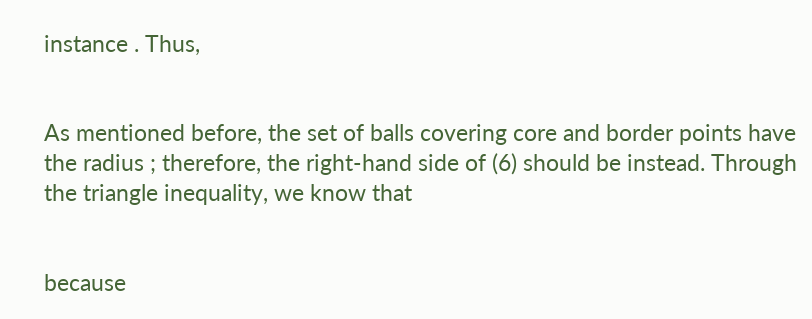instance . Thus,


As mentioned before, the set of balls covering core and border points have the radius ; therefore, the right-hand side of (6) should be instead. Through the triangle inequality, we know that


because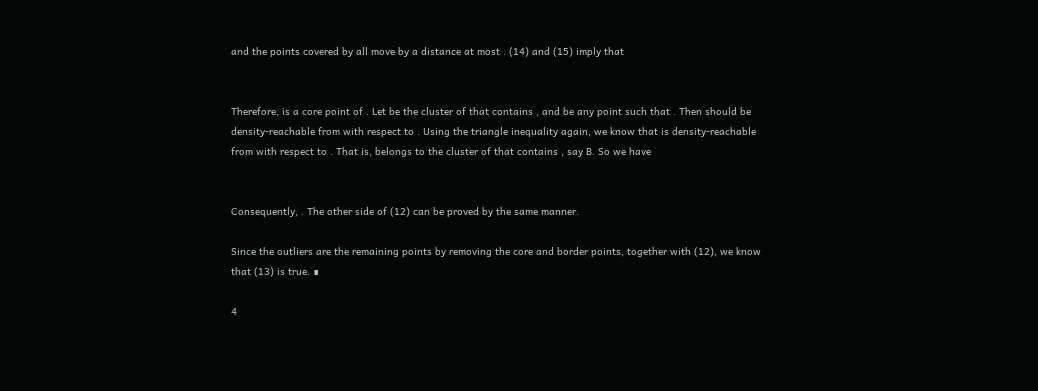and the points covered by all move by a distance at most . (14) and (15) imply that


Therefore, is a core point of . Let be the cluster of that contains , and be any point such that . Then should be density-reachable from with respect to . Using the triangle inequality again, we know that is density-reachable from with respect to . That is, belongs to the cluster of that contains , say B. So we have


Consequently, . The other side of (12) can be proved by the same manner.

Since the outliers are the remaining points by removing the core and border points, together with (12), we know that (13) is true. ∎

4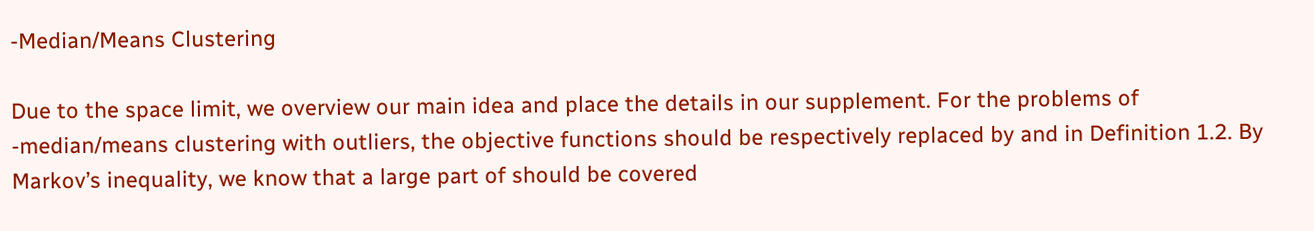-Median/Means Clustering

Due to the space limit, we overview our main idea and place the details in our supplement. For the problems of -median/means clustering with outliers, the objective functions should be respectively replaced by and in Definition 1.2. By Markov’s inequality, we know that a large part of should be covered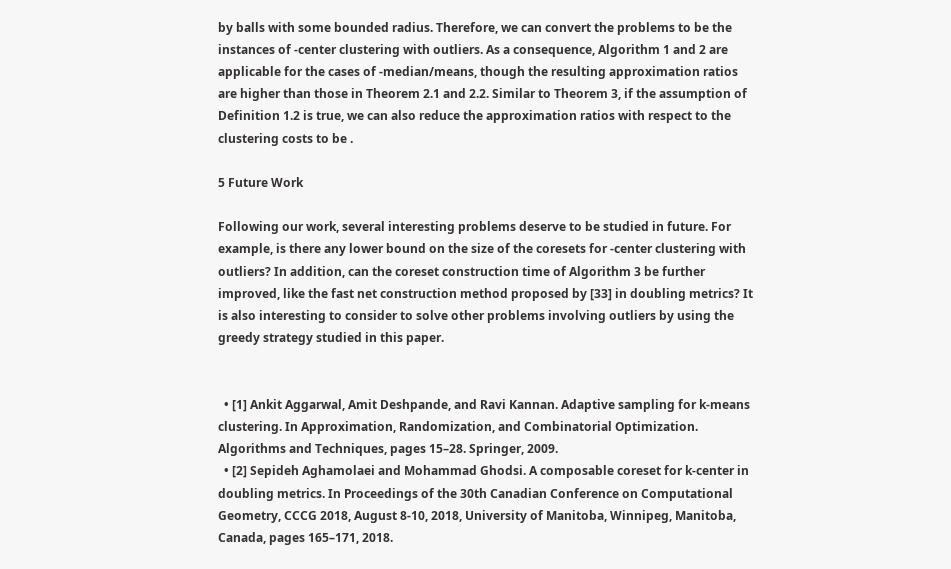by balls with some bounded radius. Therefore, we can convert the problems to be the instances of -center clustering with outliers. As a consequence, Algorithm 1 and 2 are applicable for the cases of -median/means, though the resulting approximation ratios are higher than those in Theorem 2.1 and 2.2. Similar to Theorem 3, if the assumption of Definition 1.2 is true, we can also reduce the approximation ratios with respect to the clustering costs to be .

5 Future Work

Following our work, several interesting problems deserve to be studied in future. For example, is there any lower bound on the size of the coresets for -center clustering with outliers? In addition, can the coreset construction time of Algorithm 3 be further improved, like the fast net construction method proposed by [33] in doubling metrics? It is also interesting to consider to solve other problems involving outliers by using the greedy strategy studied in this paper.


  • [1] Ankit Aggarwal, Amit Deshpande, and Ravi Kannan. Adaptive sampling for k-means clustering. In Approximation, Randomization, and Combinatorial Optimization. Algorithms and Techniques, pages 15–28. Springer, 2009.
  • [2] Sepideh Aghamolaei and Mohammad Ghodsi. A composable coreset for k-center in doubling metrics. In Proceedings of the 30th Canadian Conference on Computational Geometry, CCCG 2018, August 8-10, 2018, University of Manitoba, Winnipeg, Manitoba, Canada, pages 165–171, 2018.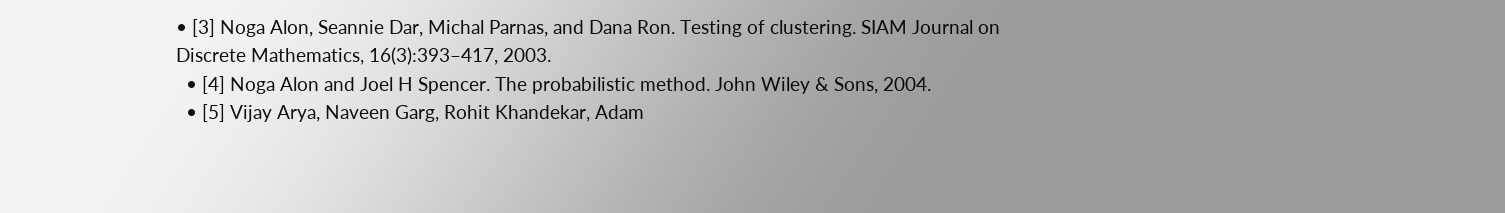• [3] Noga Alon, Seannie Dar, Michal Parnas, and Dana Ron. Testing of clustering. SIAM Journal on Discrete Mathematics, 16(3):393–417, 2003.
  • [4] Noga Alon and Joel H Spencer. The probabilistic method. John Wiley & Sons, 2004.
  • [5] Vijay Arya, Naveen Garg, Rohit Khandekar, Adam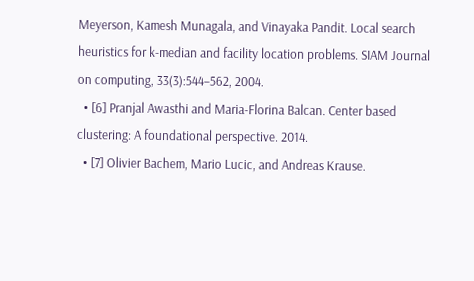Meyerson, Kamesh Munagala, and Vinayaka Pandit. Local search heuristics for k-median and facility location problems. SIAM Journal on computing, 33(3):544–562, 2004.
  • [6] Pranjal Awasthi and Maria-Florina Balcan. Center based clustering: A foundational perspective. 2014.
  • [7] Olivier Bachem, Mario Lucic, and Andreas Krause.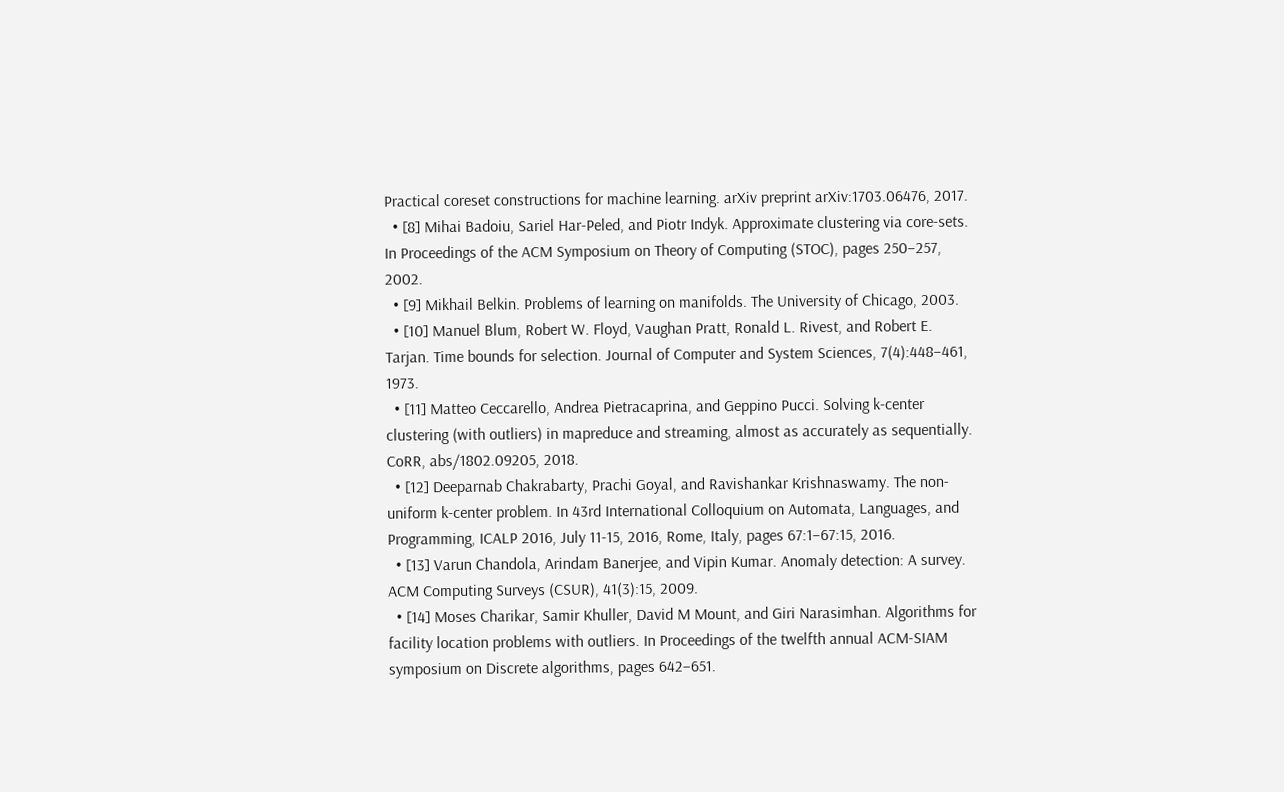Practical coreset constructions for machine learning. arXiv preprint arXiv:1703.06476, 2017.
  • [8] Mihai Badoiu, Sariel Har-Peled, and Piotr Indyk. Approximate clustering via core-sets. In Proceedings of the ACM Symposium on Theory of Computing (STOC), pages 250–257, 2002.
  • [9] Mikhail Belkin. Problems of learning on manifolds. The University of Chicago, 2003.
  • [10] Manuel Blum, Robert W. Floyd, Vaughan Pratt, Ronald L. Rivest, and Robert E. Tarjan. Time bounds for selection. Journal of Computer and System Sciences, 7(4):448–461, 1973.
  • [11] Matteo Ceccarello, Andrea Pietracaprina, and Geppino Pucci. Solving k-center clustering (with outliers) in mapreduce and streaming, almost as accurately as sequentially. CoRR, abs/1802.09205, 2018.
  • [12] Deeparnab Chakrabarty, Prachi Goyal, and Ravishankar Krishnaswamy. The non-uniform k-center problem. In 43rd International Colloquium on Automata, Languages, and Programming, ICALP 2016, July 11-15, 2016, Rome, Italy, pages 67:1–67:15, 2016.
  • [13] Varun Chandola, Arindam Banerjee, and Vipin Kumar. Anomaly detection: A survey. ACM Computing Surveys (CSUR), 41(3):15, 2009.
  • [14] Moses Charikar, Samir Khuller, David M Mount, and Giri Narasimhan. Algorithms for facility location problems with outliers. In Proceedings of the twelfth annual ACM-SIAM symposium on Discrete algorithms, pages 642–651.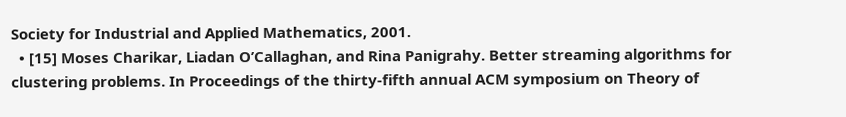Society for Industrial and Applied Mathematics, 2001.
  • [15] Moses Charikar, Liadan O’Callaghan, and Rina Panigrahy. Better streaming algorithms for clustering problems. In Proceedings of the thirty-fifth annual ACM symposium on Theory of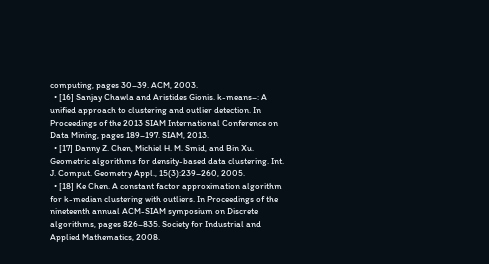computing, pages 30–39. ACM, 2003.
  • [16] Sanjay Chawla and Aristides Gionis. k-means–: A unified approach to clustering and outlier detection. In Proceedings of the 2013 SIAM International Conference on Data Mining, pages 189–197. SIAM, 2013.
  • [17] Danny Z. Chen, Michiel H. M. Smid, and Bin Xu. Geometric algorithms for density-based data clustering. Int. J. Comput. Geometry Appl., 15(3):239–260, 2005.
  • [18] Ke Chen. A constant factor approximation algorithm for k-median clustering with outliers. In Proceedings of the nineteenth annual ACM-SIAM symposium on Discrete algorithms, pages 826–835. Society for Industrial and Applied Mathematics, 2008.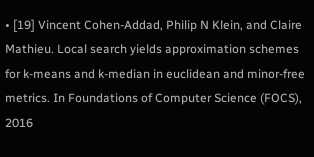• [19] Vincent Cohen-Addad, Philip N Klein, and Claire Mathieu. Local search yields approximation schemes for k-means and k-median in euclidean and minor-free metrics. In Foundations of Computer Science (FOCS), 2016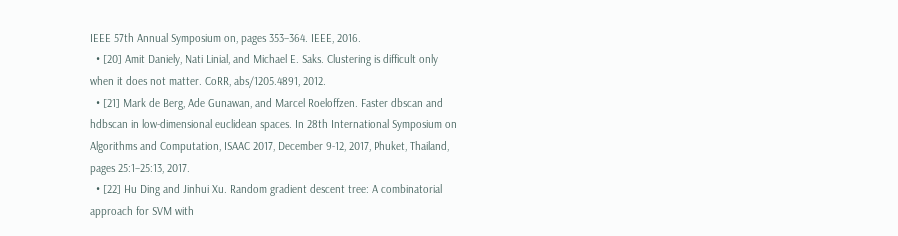IEEE 57th Annual Symposium on, pages 353–364. IEEE, 2016.
  • [20] Amit Daniely, Nati Linial, and Michael E. Saks. Clustering is difficult only when it does not matter. CoRR, abs/1205.4891, 2012.
  • [21] Mark de Berg, Ade Gunawan, and Marcel Roeloffzen. Faster dbscan and hdbscan in low-dimensional euclidean spaces. In 28th International Symposium on Algorithms and Computation, ISAAC 2017, December 9-12, 2017, Phuket, Thailand, pages 25:1–25:13, 2017.
  • [22] Hu Ding and Jinhui Xu. Random gradient descent tree: A combinatorial approach for SVM with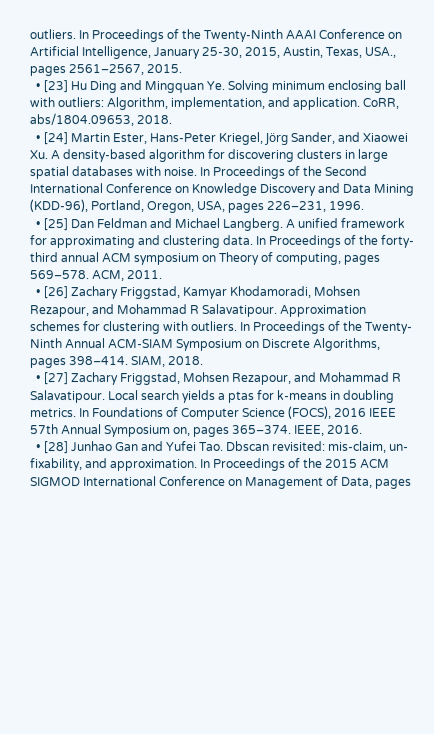outliers. In Proceedings of the Twenty-Ninth AAAI Conference on Artificial Intelligence, January 25-30, 2015, Austin, Texas, USA., pages 2561–2567, 2015.
  • [23] Hu Ding and Mingquan Ye. Solving minimum enclosing ball with outliers: Algorithm, implementation, and application. CoRR, abs/1804.09653, 2018.
  • [24] Martin Ester, Hans-Peter Kriegel, Jörg Sander, and Xiaowei Xu. A density-based algorithm for discovering clusters in large spatial databases with noise. In Proceedings of the Second International Conference on Knowledge Discovery and Data Mining (KDD-96), Portland, Oregon, USA, pages 226–231, 1996.
  • [25] Dan Feldman and Michael Langberg. A unified framework for approximating and clustering data. In Proceedings of the forty-third annual ACM symposium on Theory of computing, pages 569–578. ACM, 2011.
  • [26] Zachary Friggstad, Kamyar Khodamoradi, Mohsen Rezapour, and Mohammad R Salavatipour. Approximation schemes for clustering with outliers. In Proceedings of the Twenty-Ninth Annual ACM-SIAM Symposium on Discrete Algorithms, pages 398–414. SIAM, 2018.
  • [27] Zachary Friggstad, Mohsen Rezapour, and Mohammad R Salavatipour. Local search yields a ptas for k-means in doubling metrics. In Foundations of Computer Science (FOCS), 2016 IEEE 57th Annual Symposium on, pages 365–374. IEEE, 2016.
  • [28] Junhao Gan and Yufei Tao. Dbscan revisited: mis-claim, un-fixability, and approximation. In Proceedings of the 2015 ACM SIGMOD International Conference on Management of Data, pages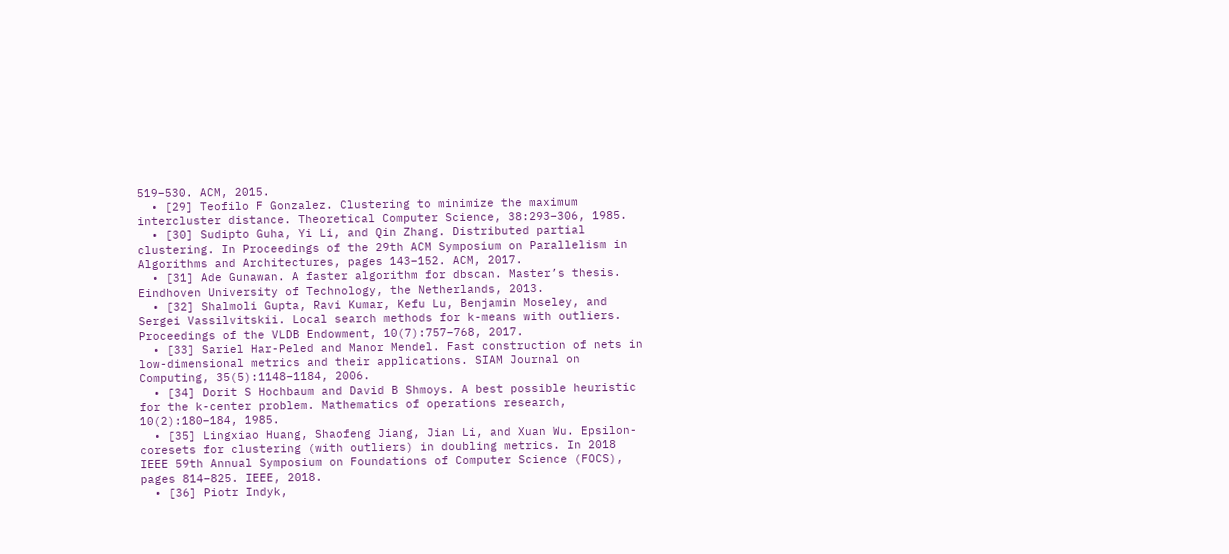519–530. ACM, 2015.
  • [29] Teofilo F Gonzalez. Clustering to minimize the maximum intercluster distance. Theoretical Computer Science, 38:293–306, 1985.
  • [30] Sudipto Guha, Yi Li, and Qin Zhang. Distributed partial clustering. In Proceedings of the 29th ACM Symposium on Parallelism in Algorithms and Architectures, pages 143–152. ACM, 2017.
  • [31] Ade Gunawan. A faster algorithm for dbscan. Master’s thesis. Eindhoven University of Technology, the Netherlands, 2013.
  • [32] Shalmoli Gupta, Ravi Kumar, Kefu Lu, Benjamin Moseley, and Sergei Vassilvitskii. Local search methods for k-means with outliers. Proceedings of the VLDB Endowment, 10(7):757–768, 2017.
  • [33] Sariel Har-Peled and Manor Mendel. Fast construction of nets in low-dimensional metrics and their applications. SIAM Journal on Computing, 35(5):1148–1184, 2006.
  • [34] Dorit S Hochbaum and David B Shmoys. A best possible heuristic for the k-center problem. Mathematics of operations research, 10(2):180–184, 1985.
  • [35] Lingxiao Huang, Shaofeng Jiang, Jian Li, and Xuan Wu. Epsilon-coresets for clustering (with outliers) in doubling metrics. In 2018 IEEE 59th Annual Symposium on Foundations of Computer Science (FOCS), pages 814–825. IEEE, 2018.
  • [36] Piotr Indyk,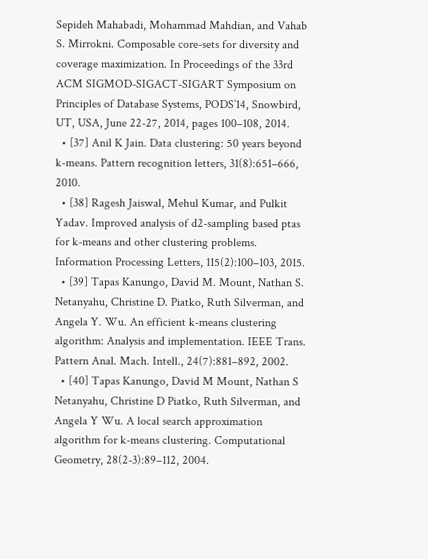Sepideh Mahabadi, Mohammad Mahdian, and Vahab S. Mirrokni. Composable core-sets for diversity and coverage maximization. In Proceedings of the 33rd ACM SIGMOD-SIGACT-SIGART Symposium on Principles of Database Systems, PODS’14, Snowbird, UT, USA, June 22-27, 2014, pages 100–108, 2014.
  • [37] Anil K Jain. Data clustering: 50 years beyond k-means. Pattern recognition letters, 31(8):651–666, 2010.
  • [38] Ragesh Jaiswal, Mehul Kumar, and Pulkit Yadav. Improved analysis of d2-sampling based ptas for k-means and other clustering problems. Information Processing Letters, 115(2):100–103, 2015.
  • [39] Tapas Kanungo, David M. Mount, Nathan S. Netanyahu, Christine D. Piatko, Ruth Silverman, and Angela Y. Wu. An efficient k-means clustering algorithm: Analysis and implementation. IEEE Trans. Pattern Anal. Mach. Intell., 24(7):881–892, 2002.
  • [40] Tapas Kanungo, David M Mount, Nathan S Netanyahu, Christine D Piatko, Ruth Silverman, and Angela Y Wu. A local search approximation algorithm for k-means clustering. Computational Geometry, 28(2-3):89–112, 2004.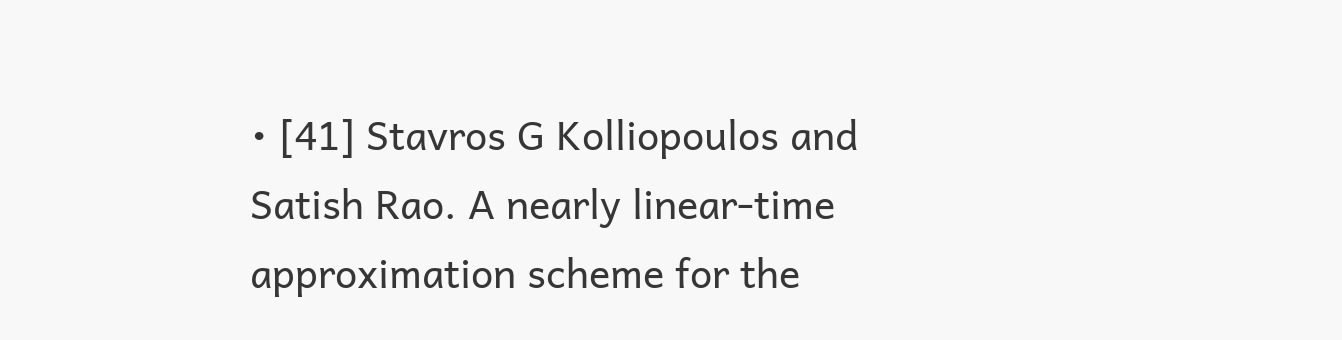• [41] Stavros G Kolliopoulos and Satish Rao. A nearly linear-time approximation scheme for the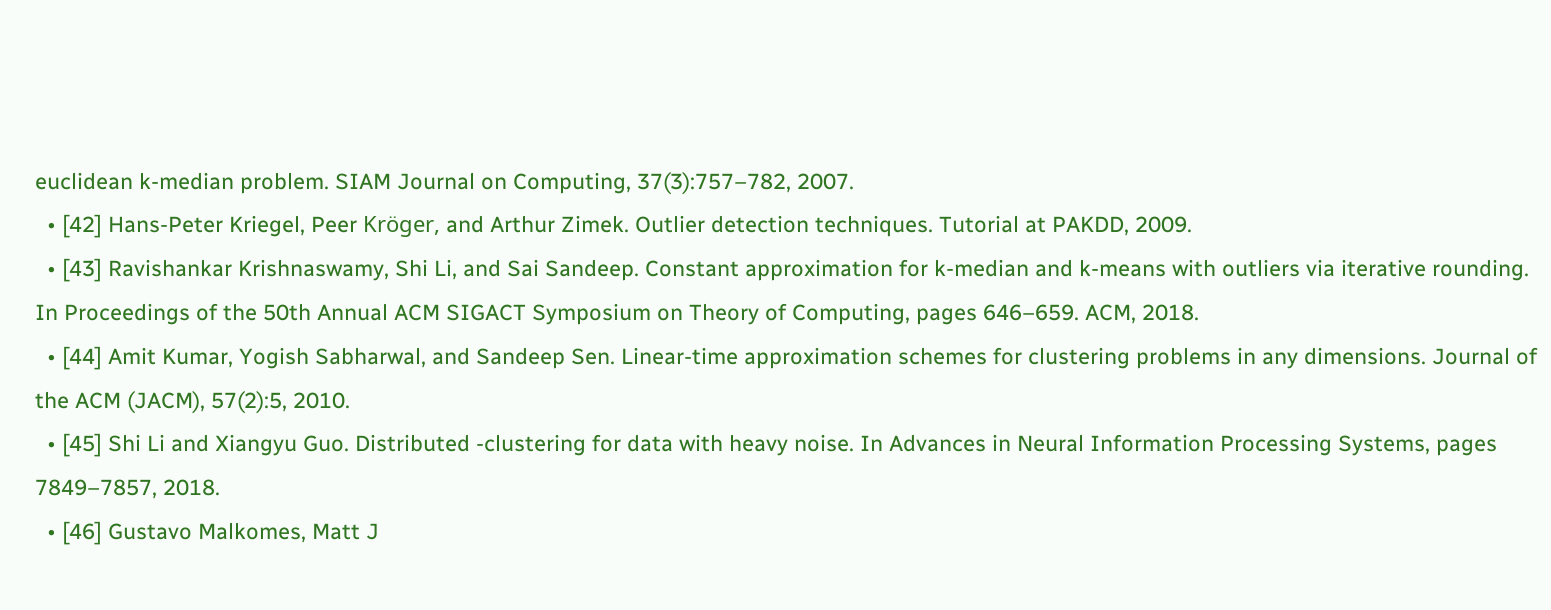euclidean k-median problem. SIAM Journal on Computing, 37(3):757–782, 2007.
  • [42] Hans-Peter Kriegel, Peer Kröger, and Arthur Zimek. Outlier detection techniques. Tutorial at PAKDD, 2009.
  • [43] Ravishankar Krishnaswamy, Shi Li, and Sai Sandeep. Constant approximation for k-median and k-means with outliers via iterative rounding. In Proceedings of the 50th Annual ACM SIGACT Symposium on Theory of Computing, pages 646–659. ACM, 2018.
  • [44] Amit Kumar, Yogish Sabharwal, and Sandeep Sen. Linear-time approximation schemes for clustering problems in any dimensions. Journal of the ACM (JACM), 57(2):5, 2010.
  • [45] Shi Li and Xiangyu Guo. Distributed -clustering for data with heavy noise. In Advances in Neural Information Processing Systems, pages 7849–7857, 2018.
  • [46] Gustavo Malkomes, Matt J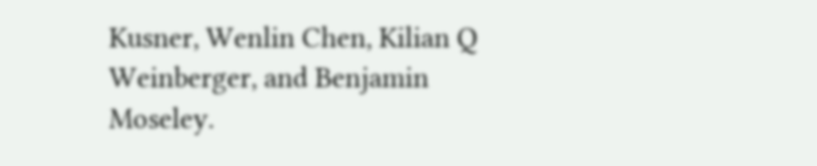Kusner, Wenlin Chen, Kilian Q Weinberger, and Benjamin Moseley.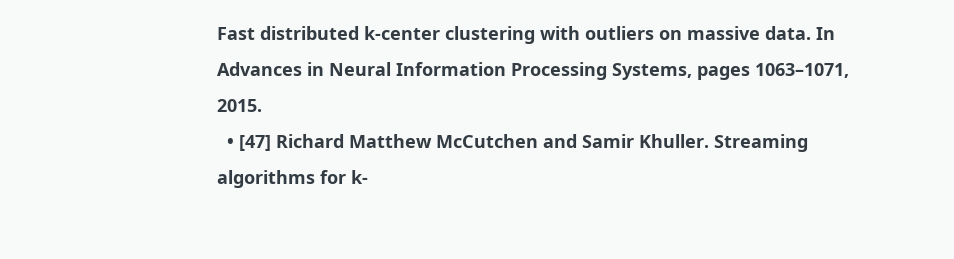Fast distributed k-center clustering with outliers on massive data. In Advances in Neural Information Processing Systems, pages 1063–1071, 2015.
  • [47] Richard Matthew McCutchen and Samir Khuller. Streaming algorithms for k-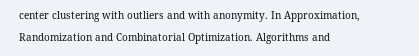center clustering with outliers and with anonymity. In Approximation, Randomization and Combinatorial Optimization. Algorithms and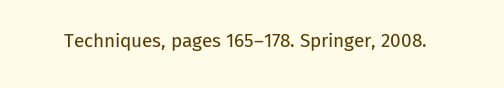Techniques, pages 165–178. Springer, 2008.